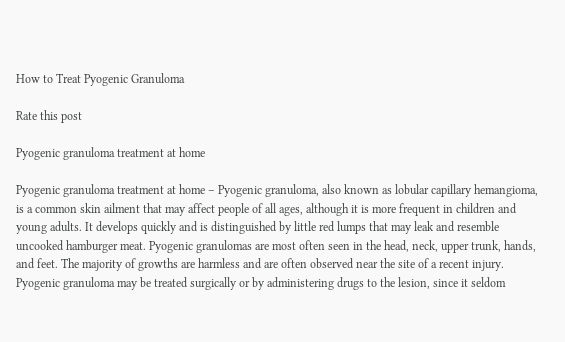How to Treat Pyogenic Granuloma

Rate this post

Pyogenic granuloma treatment at home

Pyogenic granuloma treatment at home – Pyogenic granuloma, also known as lobular capillary hemangioma, is a common skin ailment that may affect people of all ages, although it is more frequent in children and young adults. It develops quickly and is distinguished by little red lumps that may leak and resemble uncooked hamburger meat. Pyogenic granulomas are most often seen in the head, neck, upper trunk, hands, and feet. The majority of growths are harmless and are often observed near the site of a recent injury. Pyogenic granuloma may be treated surgically or by administering drugs to the lesion, since it seldom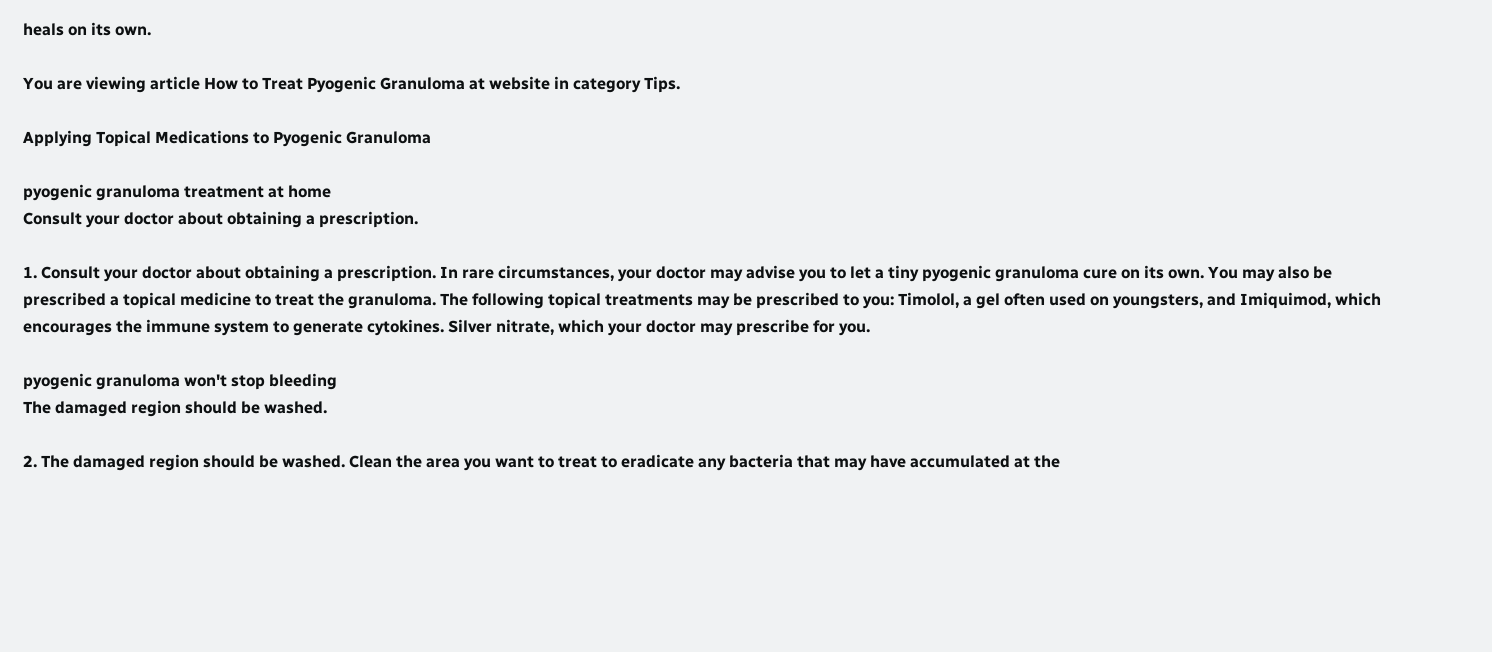heals on its own.

You are viewing article How to Treat Pyogenic Granuloma at website in category Tips.

Applying Topical Medications to Pyogenic Granuloma

pyogenic granuloma treatment at home
Consult your doctor about obtaining a prescription.

1. Consult your doctor about obtaining a prescription. In rare circumstances, your doctor may advise you to let a tiny pyogenic granuloma cure on its own. You may also be prescribed a topical medicine to treat the granuloma. The following topical treatments may be prescribed to you: Timolol, a gel often used on youngsters, and Imiquimod, which encourages the immune system to generate cytokines. Silver nitrate, which your doctor may prescribe for you.

pyogenic granuloma won't stop bleeding
The damaged region should be washed.

2. The damaged region should be washed. Clean the area you want to treat to eradicate any bacteria that may have accumulated at the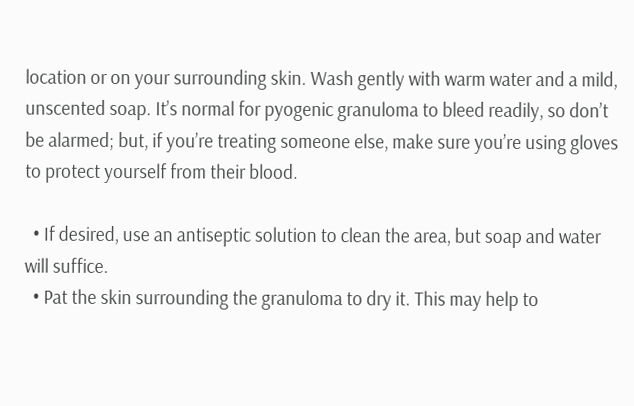location or on your surrounding skin. Wash gently with warm water and a mild, unscented soap. It’s normal for pyogenic granuloma to bleed readily, so don’t be alarmed; but, if you’re treating someone else, make sure you’re using gloves to protect yourself from their blood.

  • If desired, use an antiseptic solution to clean the area, but soap and water will suffice.
  • Pat the skin surrounding the granuloma to dry it. This may help to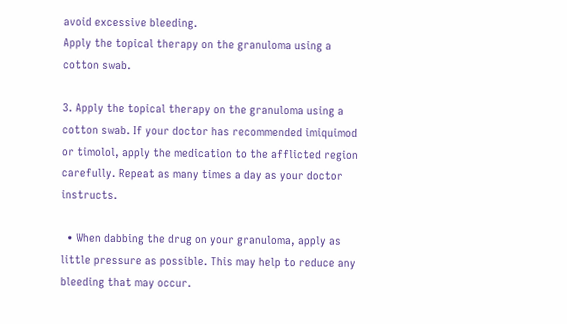avoid excessive bleeding.
Apply the topical therapy on the granuloma using a cotton swab.

3. Apply the topical therapy on the granuloma using a cotton swab. If your doctor has recommended imiquimod or timolol, apply the medication to the afflicted region carefully. Repeat as many times a day as your doctor instructs.

  • When dabbing the drug on your granuloma, apply as little pressure as possible. This may help to reduce any bleeding that may occur.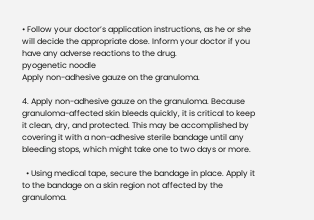• Follow your doctor’s application instructions, as he or she will decide the appropriate dose. Inform your doctor if you have any adverse reactions to the drug.
pyogenetic noodle
Apply non-adhesive gauze on the granuloma.

4. Apply non-adhesive gauze on the granuloma. Because granuloma-affected skin bleeds quickly, it is critical to keep it clean, dry, and protected. This may be accomplished by covering it with a non-adhesive sterile bandage until any bleeding stops, which might take one to two days or more.

  • Using medical tape, secure the bandage in place. Apply it to the bandage on a skin region not affected by the granuloma.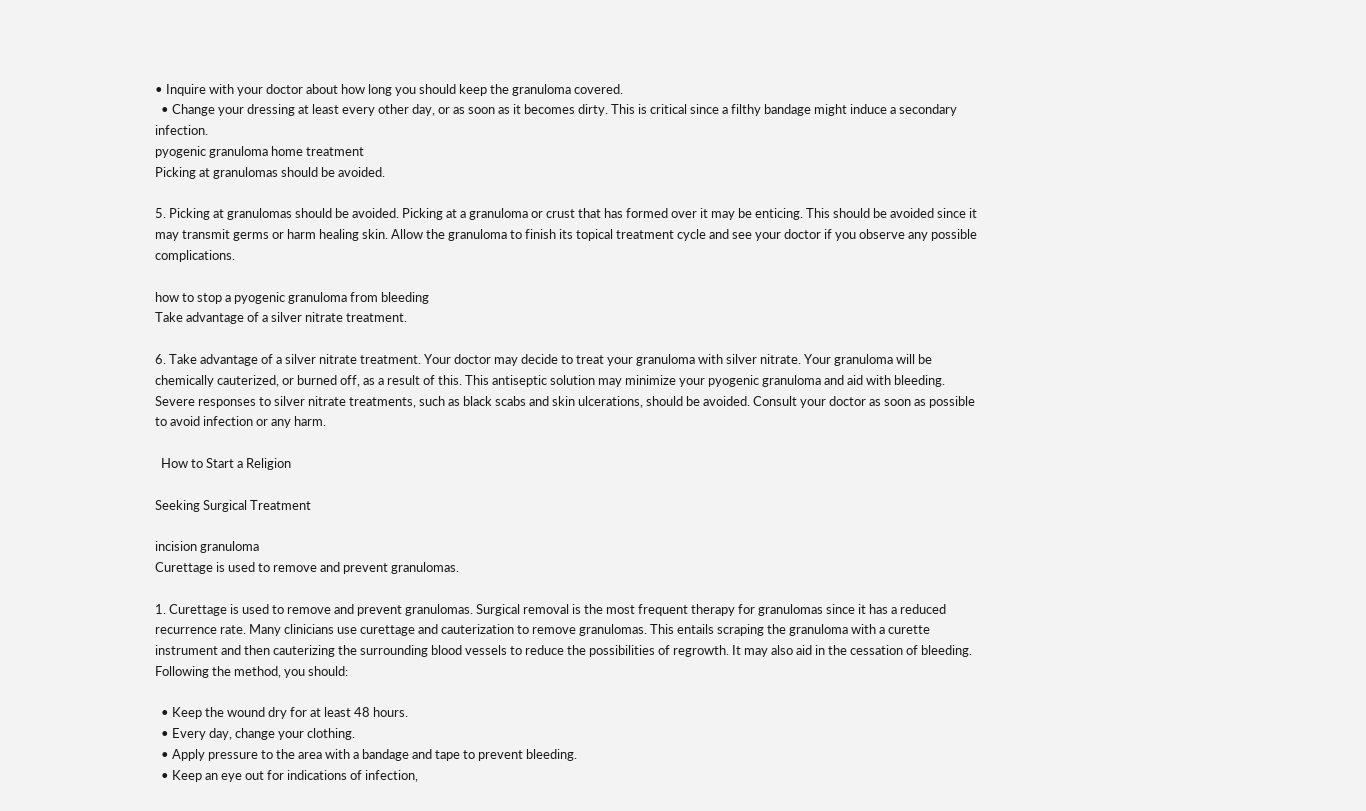• Inquire with your doctor about how long you should keep the granuloma covered.
  • Change your dressing at least every other day, or as soon as it becomes dirty. This is critical since a filthy bandage might induce a secondary infection.
pyogenic granuloma home treatment
Picking at granulomas should be avoided.

5. Picking at granulomas should be avoided. Picking at a granuloma or crust that has formed over it may be enticing. This should be avoided since it may transmit germs or harm healing skin. Allow the granuloma to finish its topical treatment cycle and see your doctor if you observe any possible complications.

how to stop a pyogenic granuloma from bleeding
Take advantage of a silver nitrate treatment.

6. Take advantage of a silver nitrate treatment. Your doctor may decide to treat your granuloma with silver nitrate. Your granuloma will be chemically cauterized, or burned off, as a result of this. This antiseptic solution may minimize your pyogenic granuloma and aid with bleeding.
Severe responses to silver nitrate treatments, such as black scabs and skin ulcerations, should be avoided. Consult your doctor as soon as possible to avoid infection or any harm.

  How to Start a Religion

Seeking Surgical Treatment

incision granuloma
Curettage is used to remove and prevent granulomas.

1. Curettage is used to remove and prevent granulomas. Surgical removal is the most frequent therapy for granulomas since it has a reduced recurrence rate. Many clinicians use curettage and cauterization to remove granulomas. This entails scraping the granuloma with a curette instrument and then cauterizing the surrounding blood vessels to reduce the possibilities of regrowth. It may also aid in the cessation of bleeding. Following the method, you should:

  • Keep the wound dry for at least 48 hours.
  • Every day, change your clothing.
  • Apply pressure to the area with a bandage and tape to prevent bleeding.
  • Keep an eye out for indications of infection,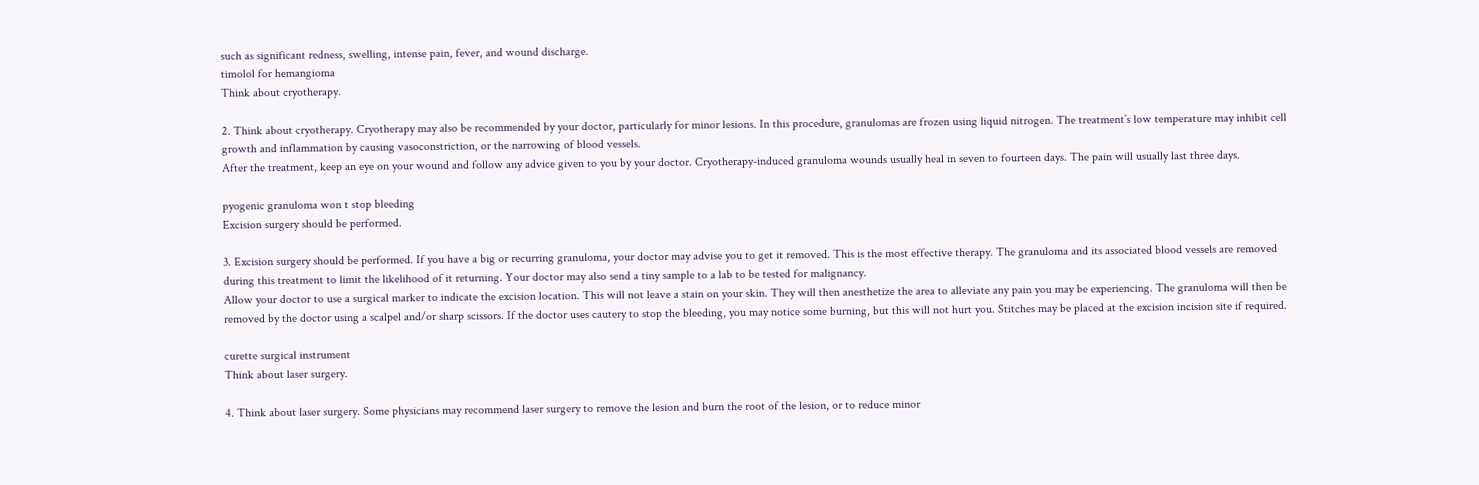such as significant redness, swelling, intense pain, fever, and wound discharge.
timolol for hemangioma
Think about cryotherapy.

2. Think about cryotherapy. Cryotherapy may also be recommended by your doctor, particularly for minor lesions. In this procedure, granulomas are frozen using liquid nitrogen. The treatment’s low temperature may inhibit cell growth and inflammation by causing vasoconstriction, or the narrowing of blood vessels.
After the treatment, keep an eye on your wound and follow any advice given to you by your doctor. Cryotherapy-induced granuloma wounds usually heal in seven to fourteen days. The pain will usually last three days.

pyogenic granuloma won t stop bleeding
Excision surgery should be performed.

3. Excision surgery should be performed. If you have a big or recurring granuloma, your doctor may advise you to get it removed. This is the most effective therapy. The granuloma and its associated blood vessels are removed during this treatment to limit the likelihood of it returning. Your doctor may also send a tiny sample to a lab to be tested for malignancy.
Allow your doctor to use a surgical marker to indicate the excision location. This will not leave a stain on your skin. They will then anesthetize the area to alleviate any pain you may be experiencing. The granuloma will then be removed by the doctor using a scalpel and/or sharp scissors. If the doctor uses cautery to stop the bleeding, you may notice some burning, but this will not hurt you. Stitches may be placed at the excision incision site if required.

curette surgical instrument
Think about laser surgery.

4. Think about laser surgery. Some physicians may recommend laser surgery to remove the lesion and burn the root of the lesion, or to reduce minor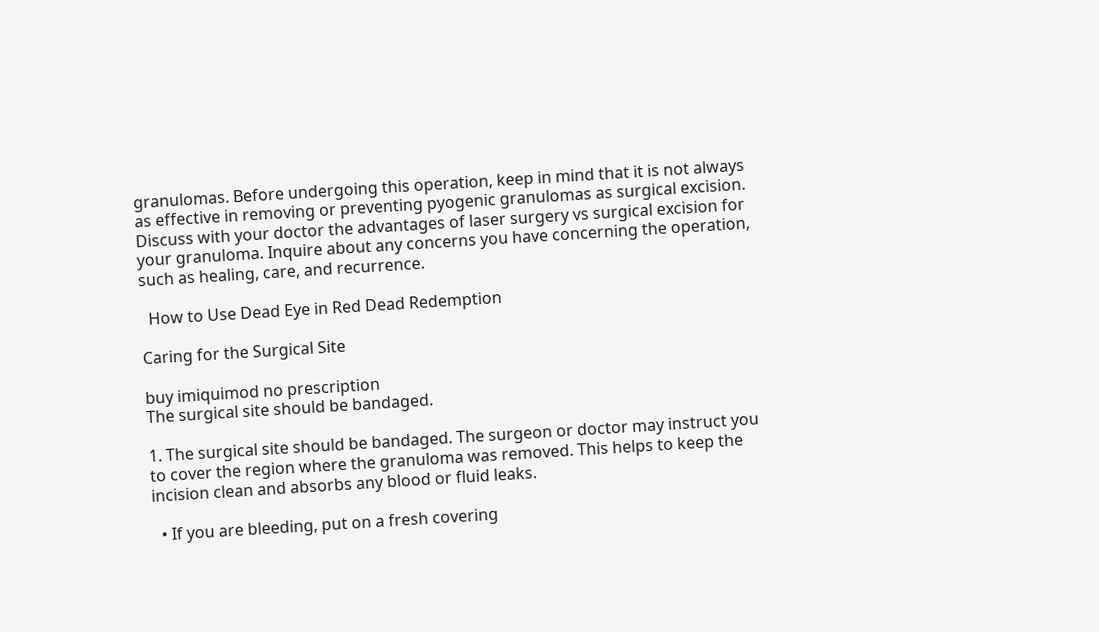granulomas. Before undergoing this operation, keep in mind that it is not always as effective in removing or preventing pyogenic granulomas as surgical excision.
Discuss with your doctor the advantages of laser surgery vs surgical excision for your granuloma. Inquire about any concerns you have concerning the operation, such as healing, care, and recurrence.

  How to Use Dead Eye in Red Dead Redemption

Caring for the Surgical Site

buy imiquimod no prescription
The surgical site should be bandaged.

1. The surgical site should be bandaged. The surgeon or doctor may instruct you to cover the region where the granuloma was removed. This helps to keep the incision clean and absorbs any blood or fluid leaks.

  • If you are bleeding, put on a fresh covering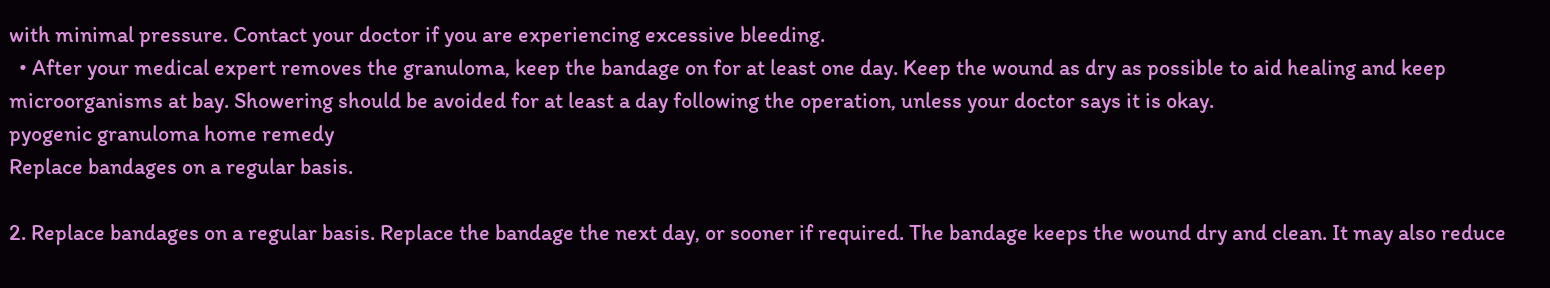with minimal pressure. Contact your doctor if you are experiencing excessive bleeding.
  • After your medical expert removes the granuloma, keep the bandage on for at least one day. Keep the wound as dry as possible to aid healing and keep microorganisms at bay. Showering should be avoided for at least a day following the operation, unless your doctor says it is okay.
pyogenic granuloma home remedy
Replace bandages on a regular basis.

2. Replace bandages on a regular basis. Replace the bandage the next day, or sooner if required. The bandage keeps the wound dry and clean. It may also reduce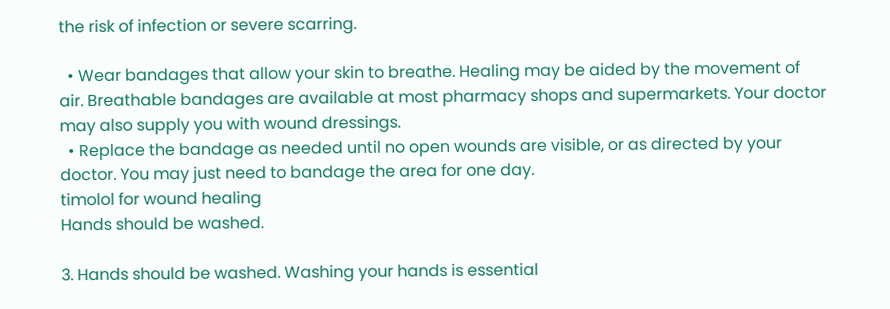the risk of infection or severe scarring.

  • Wear bandages that allow your skin to breathe. Healing may be aided by the movement of air. Breathable bandages are available at most pharmacy shops and supermarkets. Your doctor may also supply you with wound dressings.
  • Replace the bandage as needed until no open wounds are visible, or as directed by your doctor. You may just need to bandage the area for one day.
timolol for wound healing
Hands should be washed.

3. Hands should be washed. Washing your hands is essential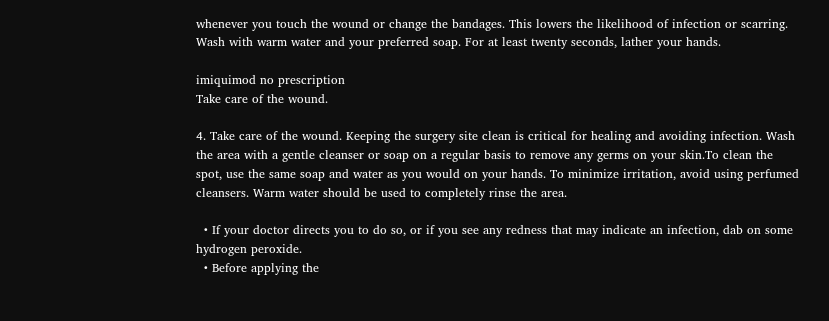whenever you touch the wound or change the bandages. This lowers the likelihood of infection or scarring.
Wash with warm water and your preferred soap. For at least twenty seconds, lather your hands.

imiquimod no prescription
Take care of the wound.

4. Take care of the wound. Keeping the surgery site clean is critical for healing and avoiding infection. Wash the area with a gentle cleanser or soap on a regular basis to remove any germs on your skin.To clean the spot, use the same soap and water as you would on your hands. To minimize irritation, avoid using perfumed cleansers. Warm water should be used to completely rinse the area.

  • If your doctor directs you to do so, or if you see any redness that may indicate an infection, dab on some hydrogen peroxide.
  • Before applying the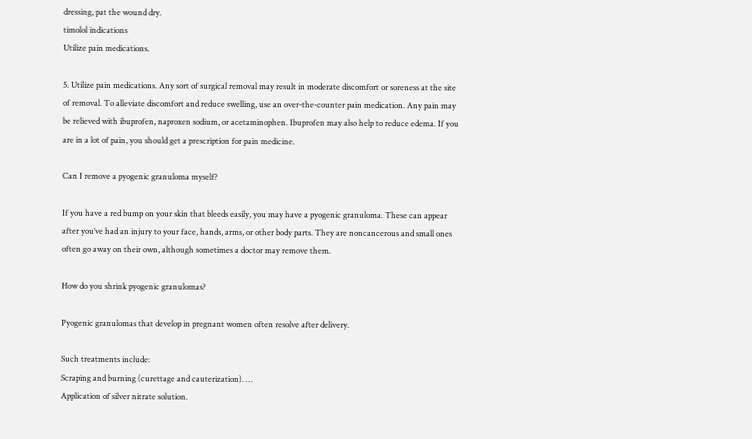dressing, pat the wound dry.
timolol indications
Utilize pain medications.

5. Utilize pain medications. Any sort of surgical removal may result in moderate discomfort or soreness at the site of removal. To alleviate discomfort and reduce swelling, use an over-the-counter pain medication. Any pain may be relieved with ibuprofen, naproxen sodium, or acetaminophen. Ibuprofen may also help to reduce edema. If you are in a lot of pain, you should get a prescription for pain medicine.

Can I remove a pyogenic granuloma myself?

If you have a red bump on your skin that bleeds easily, you may have a pyogenic granuloma. These can appear after you’ve had an injury to your face, hands, arms, or other body parts. They are noncancerous and small ones often go away on their own, although sometimes a doctor may remove them.

How do you shrink pyogenic granulomas?

Pyogenic granulomas that develop in pregnant women often resolve after delivery.

Such treatments include:
Scraping and burning (curettage and cauterization). …
Application of silver nitrate solution.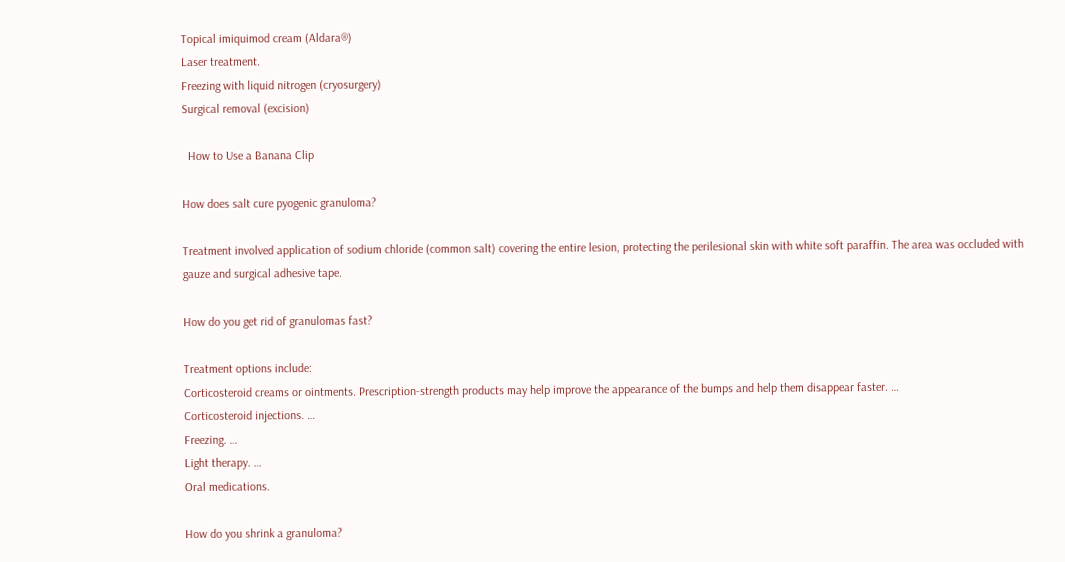Topical imiquimod cream (Aldara®)
Laser treatment.
Freezing with liquid nitrogen (cryosurgery)
Surgical removal (excision)

  How to Use a Banana Clip

How does salt cure pyogenic granuloma?

Treatment involved application of sodium chloride (common salt) covering the entire lesion, protecting the perilesional skin with white soft paraffin. The area was occluded with gauze and surgical adhesive tape.

How do you get rid of granulomas fast?

Treatment options include:
Corticosteroid creams or ointments. Prescription-strength products may help improve the appearance of the bumps and help them disappear faster. …
Corticosteroid injections. …
Freezing. …
Light therapy. …
Oral medications.

How do you shrink a granuloma?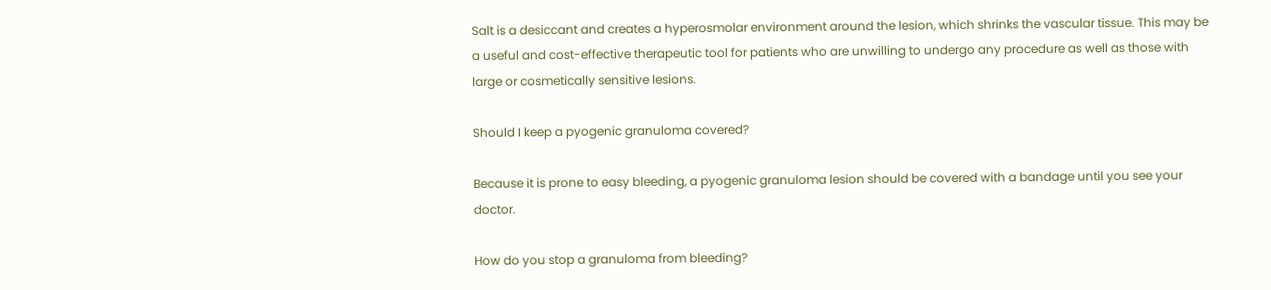Salt is a desiccant and creates a hyperosmolar environment around the lesion, which shrinks the vascular tissue. This may be a useful and cost-effective therapeutic tool for patients who are unwilling to undergo any procedure as well as those with large or cosmetically sensitive lesions.

Should I keep a pyogenic granuloma covered?

Because it is prone to easy bleeding, a pyogenic granuloma lesion should be covered with a bandage until you see your doctor.

How do you stop a granuloma from bleeding?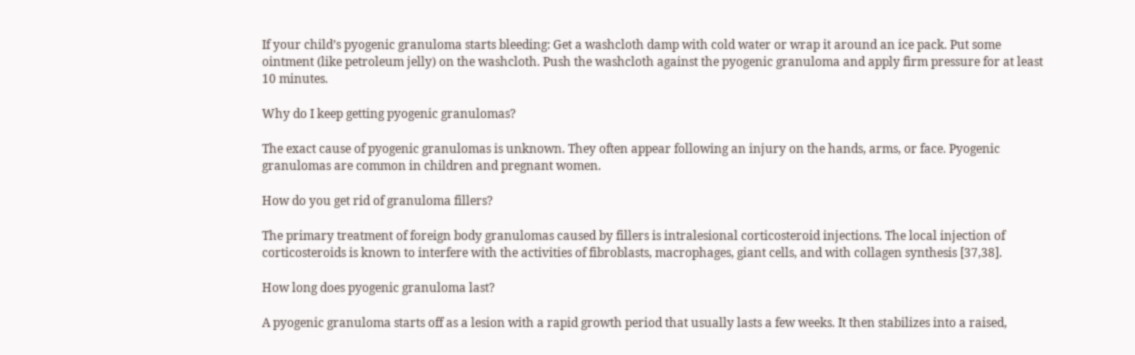If your child’s pyogenic granuloma starts bleeding: Get a washcloth damp with cold water or wrap it around an ice pack. Put some ointment (like petroleum jelly) on the washcloth. Push the washcloth against the pyogenic granuloma and apply firm pressure for at least 10 minutes.

Why do I keep getting pyogenic granulomas?

The exact cause of pyogenic granulomas is unknown. They often appear following an injury on the hands, arms, or face. Pyogenic granulomas are common in children and pregnant women.

How do you get rid of granuloma fillers?

The primary treatment of foreign body granulomas caused by fillers is intralesional corticosteroid injections. The local injection of corticosteroids is known to interfere with the activities of fibroblasts, macrophages, giant cells, and with collagen synthesis [37,38].

How long does pyogenic granuloma last?

A pyogenic granuloma starts off as a lesion with a rapid growth period that usually lasts a few weeks. It then stabilizes into a raised,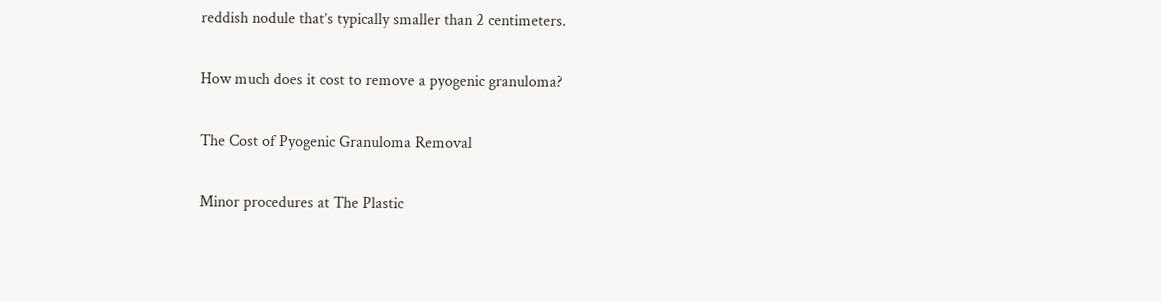reddish nodule that’s typically smaller than 2 centimeters.

How much does it cost to remove a pyogenic granuloma?

The Cost of Pyogenic Granuloma Removal

Minor procedures at The Plastic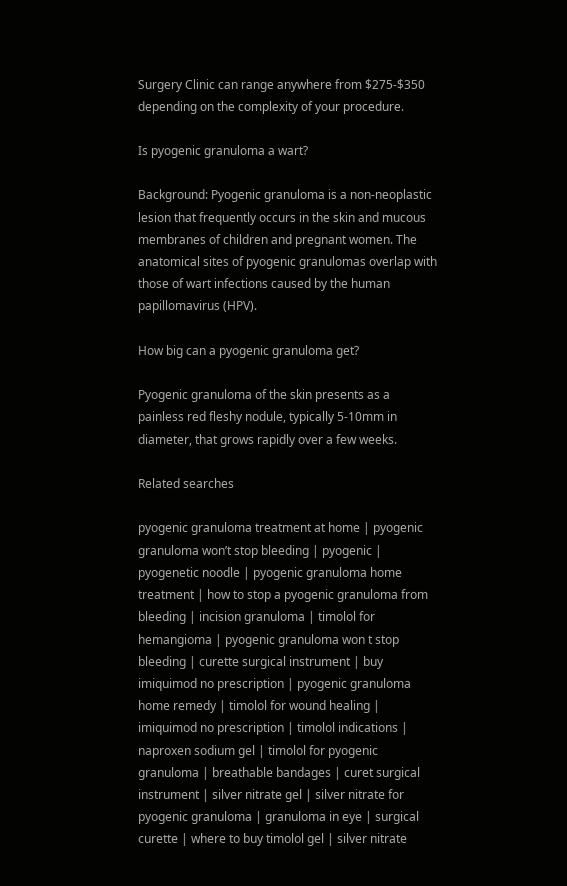Surgery Clinic can range anywhere from $275-$350 depending on the complexity of your procedure.

Is pyogenic granuloma a wart?

Background: Pyogenic granuloma is a non-neoplastic lesion that frequently occurs in the skin and mucous membranes of children and pregnant women. The anatomical sites of pyogenic granulomas overlap with those of wart infections caused by the human papillomavirus (HPV).

How big can a pyogenic granuloma get?

Pyogenic granuloma of the skin presents as a painless red fleshy nodule, typically 5-10mm in diameter, that grows rapidly over a few weeks.

Related searches

pyogenic granuloma treatment at home | pyogenic granuloma won’t stop bleeding | pyogenic | pyogenetic noodle | pyogenic granuloma home treatment | how to stop a pyogenic granuloma from bleeding | incision granuloma | timolol for hemangioma | pyogenic granuloma won t stop bleeding | curette surgical instrument | buy imiquimod no prescription | pyogenic granuloma home remedy | timolol for wound healing | imiquimod no prescription | timolol indications | naproxen sodium gel | timolol for pyogenic granuloma | breathable bandages | curet surgical instrument | silver nitrate gel | silver nitrate for pyogenic granuloma | granuloma in eye | surgical curette | where to buy timolol gel | silver nitrate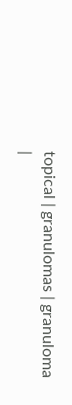topical | granulomas | granuloma |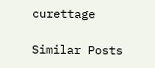curettage

Similar Posts